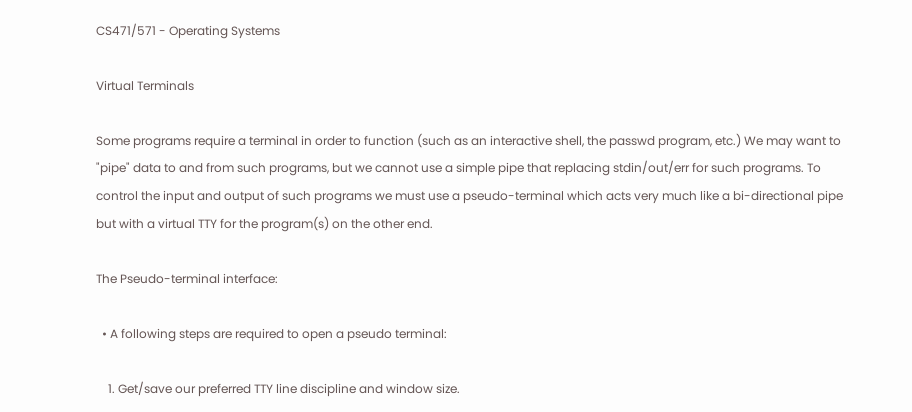CS471/571 - Operating Systems

Virtual Terminals

Some programs require a terminal in order to function (such as an interactive shell, the passwd program, etc.) We may want to "pipe" data to and from such programs, but we cannot use a simple pipe that replacing stdin/out/err for such programs. To control the input and output of such programs we must use a pseudo-terminal which acts very much like a bi-directional pipe but with a virtual TTY for the program(s) on the other end.

The Pseudo-terminal interface:

  • A following steps are required to open a pseudo terminal:

    1. Get/save our preferred TTY line discipline and window size.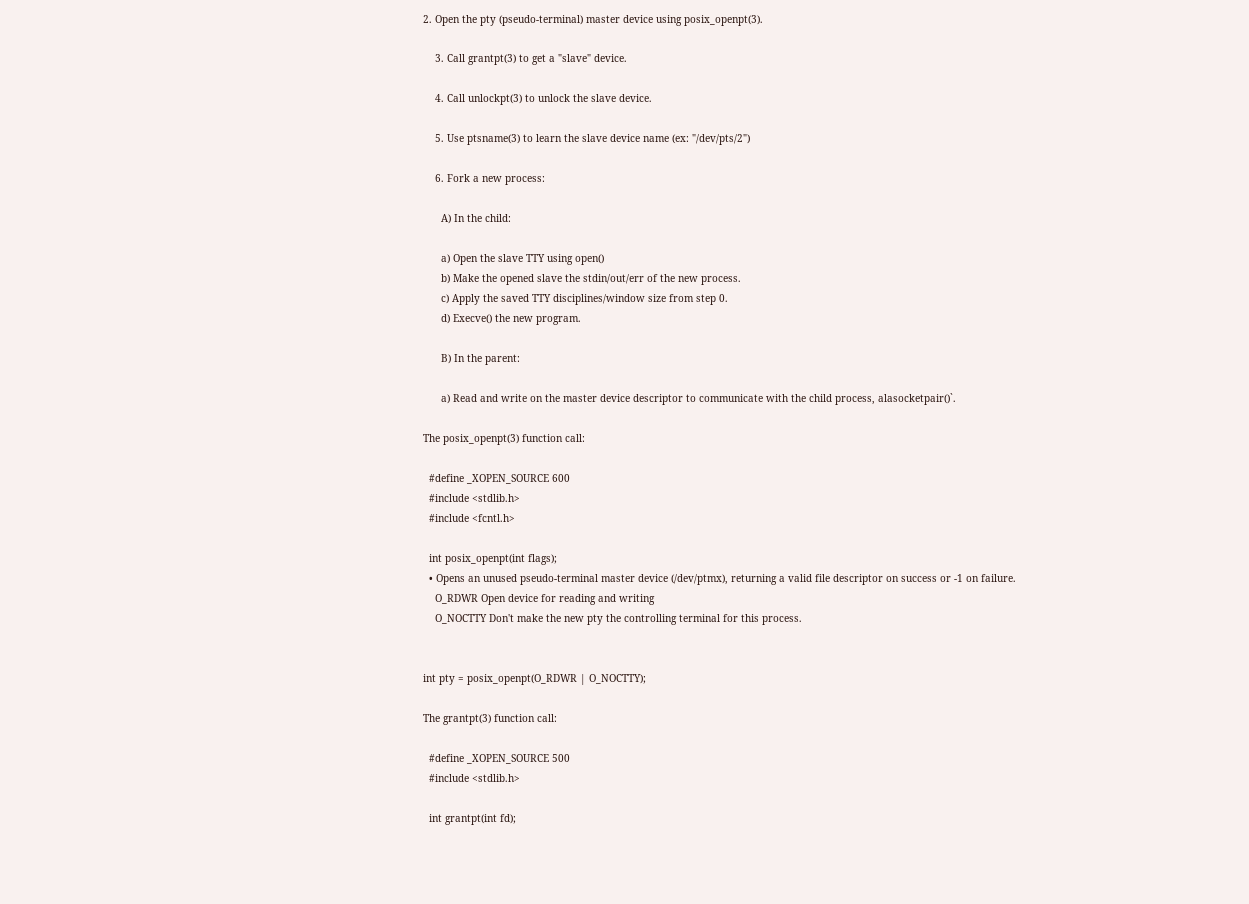2. Open the pty (pseudo-terminal) master device using posix_openpt(3).

    3. Call grantpt(3) to get a "slave" device.

    4. Call unlockpt(3) to unlock the slave device.

    5. Use ptsname(3) to learn the slave device name (ex: "/dev/pts/2")

    6. Fork a new process:

      A) In the child:

      a) Open the slave TTY using open()
      b) Make the opened slave the stdin/out/err of the new process.
      c) Apply the saved TTY disciplines/window size from step 0.
      d) Execve() the new program.

      B) In the parent:

      a) Read and write on the master device descriptor to communicate with the child process, alasocketpair()`.

The posix_openpt(3) function call:

  #define _XOPEN_SOURCE 600
  #include <stdlib.h>
  #include <fcntl.h>

  int posix_openpt(int flags);
  • Opens an unused pseudo-terminal master device (/dev/ptmx), returning a valid file descriptor on success or -1 on failure.
    O_RDWR Open device for reading and writing
    O_NOCTTY Don't make the new pty the controlling terminal for this process.


int pty = posix_openpt(O_RDWR | O_NOCTTY);

The grantpt(3) function call:

  #define _XOPEN_SOURCE 500
  #include <stdlib.h>

  int grantpt(int fd);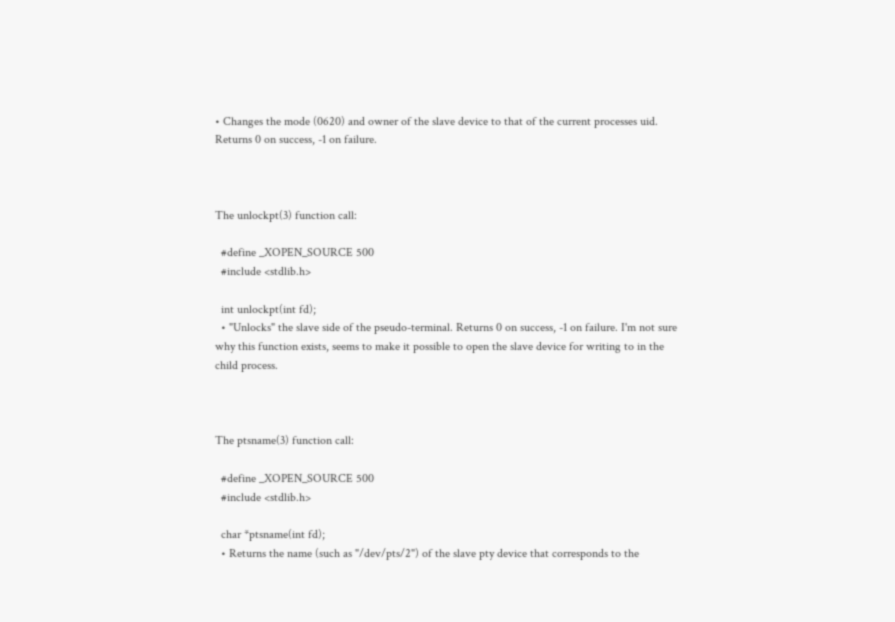• Changes the mode (0620) and owner of the slave device to that of the current processes uid. Returns 0 on success, -1 on failure.



The unlockpt(3) function call:

  #define _XOPEN_SOURCE 500
  #include <stdlib.h>

  int unlockpt(int fd);
  • "Unlocks" the slave side of the pseudo-terminal. Returns 0 on success, -1 on failure. I'm not sure why this function exists, seems to make it possible to open the slave device for writing to in the child process.



The ptsname(3) function call:

  #define _XOPEN_SOURCE 500
  #include <stdlib.h>

  char *ptsname(int fd);
  • Returns the name (such as "/dev/pts/2") of the slave pty device that corresponds to the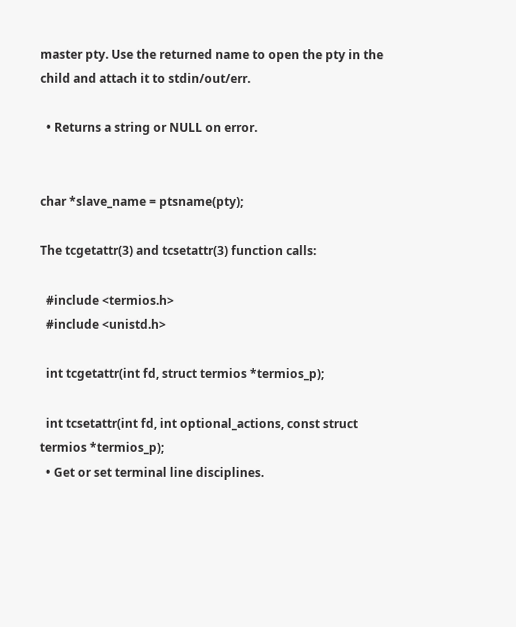master pty. Use the returned name to open the pty in the child and attach it to stdin/out/err.

  • Returns a string or NULL on error.


char *slave_name = ptsname(pty);

The tcgetattr(3) and tcsetattr(3) function calls:

  #include <termios.h>
  #include <unistd.h>

  int tcgetattr(int fd, struct termios *termios_p);

  int tcsetattr(int fd, int optional_actions, const struct termios *termios_p);
  • Get or set terminal line disciplines.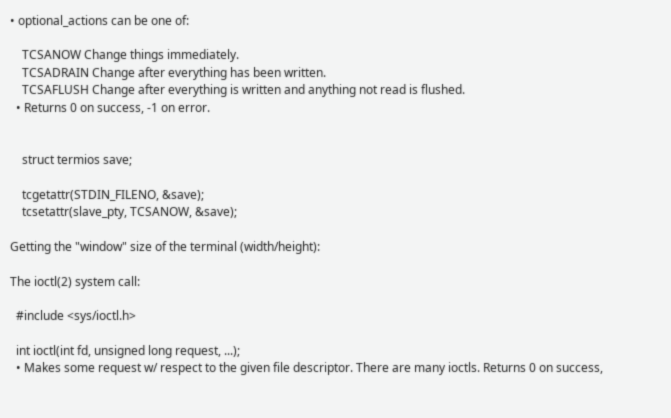• optional_actions can be one of:

    TCSANOW Change things immediately.
    TCSADRAIN Change after everything has been written.
    TCSAFLUSH Change after everything is written and anything not read is flushed.
  • Returns 0 on success, -1 on error.


    struct termios save;

    tcgetattr(STDIN_FILENO, &save);
    tcsetattr(slave_pty, TCSANOW, &save);

Getting the "window" size of the terminal (width/height):

The ioctl(2) system call:

  #include <sys/ioctl.h>

  int ioctl(int fd, unsigned long request, ...);
  • Makes some request w/ respect to the given file descriptor. There are many ioctls. Returns 0 on success,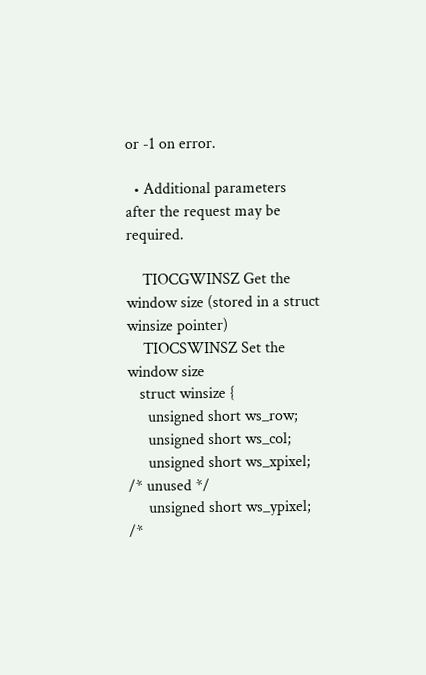or -1 on error.

  • Additional parameters after the request may be required.

    TIOCGWINSZ Get the window size (stored in a struct winsize pointer)
    TIOCSWINSZ Set the window size
   struct winsize {
     unsigned short ws_row;
     unsigned short ws_col;
     unsigned short ws_xpixel;   /* unused */
     unsigned short ws_ypixel;   /*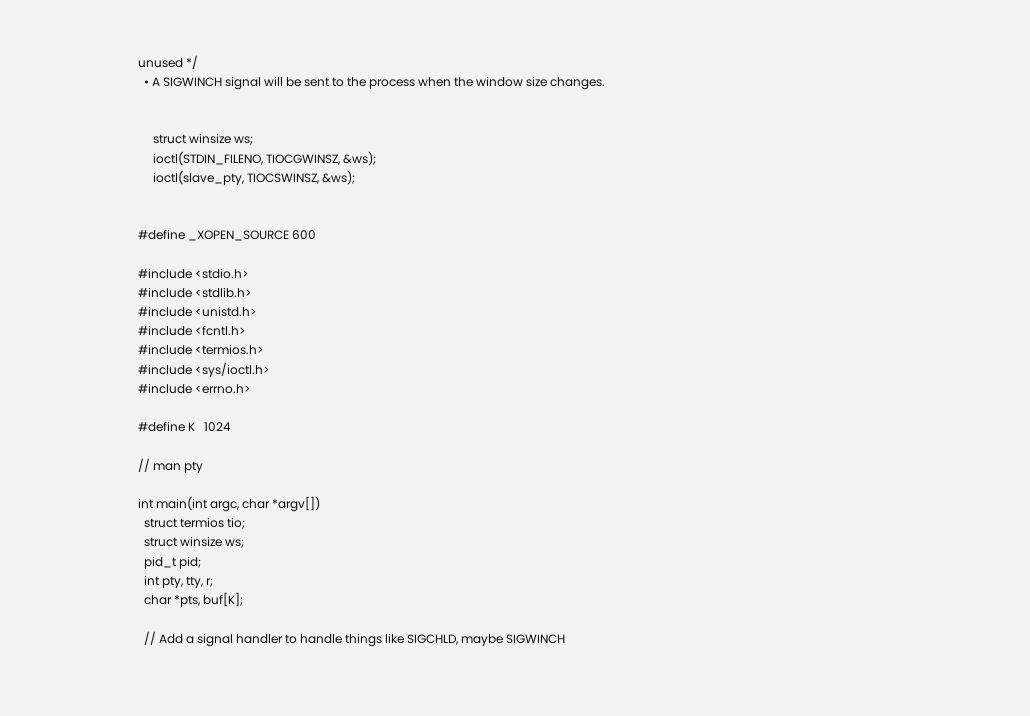unused */
  • A SIGWINCH signal will be sent to the process when the window size changes.


     struct winsize ws;
     ioctl(STDIN_FILENO, TIOCGWINSZ, &ws);
     ioctl(slave_pty, TIOCSWINSZ, &ws);


#define _XOPEN_SOURCE 600

#include <stdio.h>
#include <stdlib.h>
#include <unistd.h>
#include <fcntl.h>
#include <termios.h>
#include <sys/ioctl.h>
#include <errno.h>

#define K   1024

// man pty

int main(int argc, char *argv[])
  struct termios tio;
  struct winsize ws;
  pid_t pid;
  int pty, tty, r;
  char *pts, buf[K];

  // Add a signal handler to handle things like SIGCHLD, maybe SIGWINCH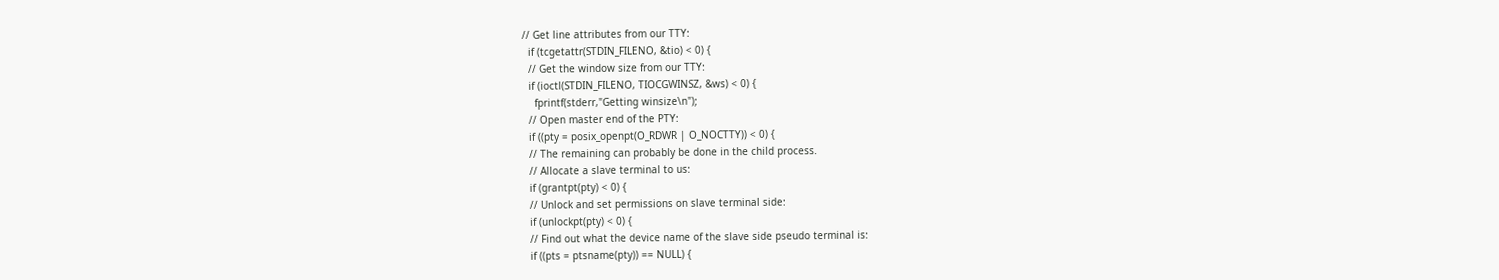// Get line attributes from our TTY:
  if (tcgetattr(STDIN_FILENO, &tio) < 0) {
  // Get the window size from our TTY:
  if (ioctl(STDIN_FILENO, TIOCGWINSZ, &ws) < 0) {
    fprintf(stderr,"Getting winsize\n");
  // Open master end of the PTY:
  if ((pty = posix_openpt(O_RDWR | O_NOCTTY)) < 0) {
  // The remaining can probably be done in the child process.
  // Allocate a slave terminal to us:
  if (grantpt(pty) < 0) {
  // Unlock and set permissions on slave terminal side:
  if (unlockpt(pty) < 0) {
  // Find out what the device name of the slave side pseudo terminal is:
  if ((pts = ptsname(pty)) == NULL) {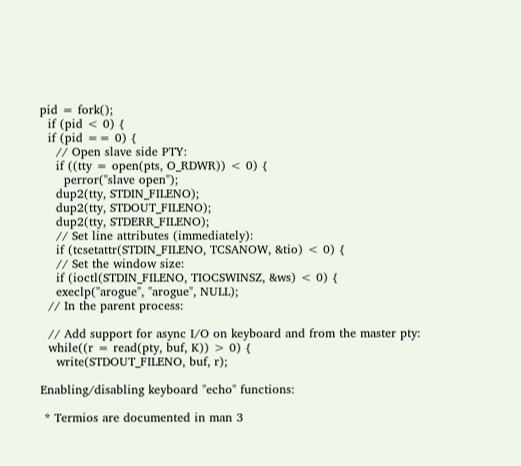pid = fork();
  if (pid < 0) {
  if (pid == 0) {
    // Open slave side PTY:
    if ((tty = open(pts, O_RDWR)) < 0) {
      perror("slave open");
    dup2(tty, STDIN_FILENO);
    dup2(tty, STDOUT_FILENO);
    dup2(tty, STDERR_FILENO);
    // Set line attributes (immediately):
    if (tcsetattr(STDIN_FILENO, TCSANOW, &tio) < 0) {
    // Set the window size:
    if (ioctl(STDIN_FILENO, TIOCSWINSZ, &ws) < 0) {
    execlp("arogue", "arogue", NULL);
  // In the parent process:

  // Add support for async I/O on keyboard and from the master pty:
  while((r = read(pty, buf, K)) > 0) {
    write(STDOUT_FILENO, buf, r);

Enabling/disabling keyboard "echo" functions:

 * Termios are documented in man 3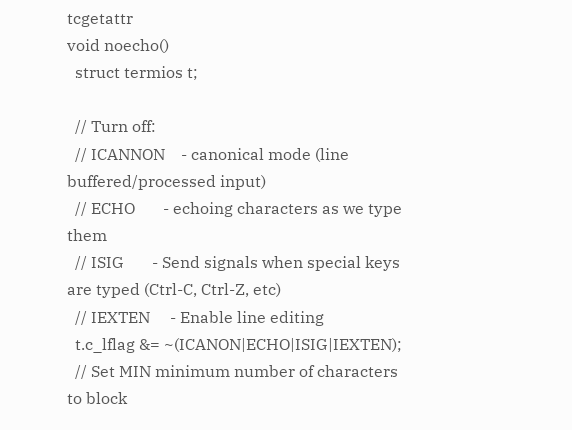tcgetattr
void noecho()
  struct termios t;

  // Turn off:
  // ICANNON    - canonical mode (line buffered/processed input)
  // ECHO       - echoing characters as we type them
  // ISIG       - Send signals when special keys are typed (Ctrl-C, Ctrl-Z, etc)
  // IEXTEN     - Enable line editing
  t.c_lflag &= ~(ICANON|ECHO|ISIG|IEXTEN);
  // Set MIN minimum number of characters to block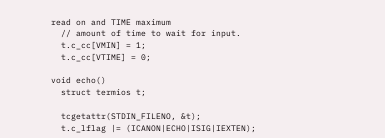read on and TIME maximum
  // amount of time to wait for input.
  t.c_cc[VMIN] = 1;
  t.c_cc[VTIME] = 0;

void echo()
  struct termios t;

  tcgetattr(STDIN_FILENO, &t);
  t.c_lflag |= (ICANON|ECHO|ISIG|IEXTEN);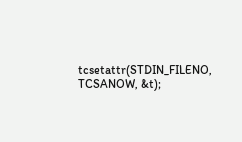tcsetattr(STDIN_FILENO, TCSANOW, &t);